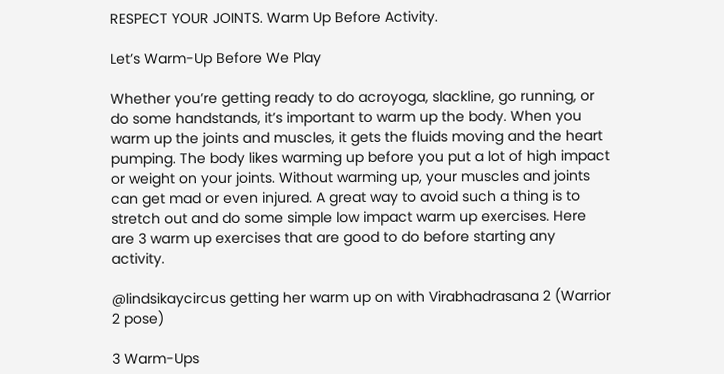RESPECT YOUR JOINTS. Warm Up Before Activity.

Let’s Warm-Up Before We Play

Whether you’re getting ready to do acroyoga, slackline, go running, or do some handstands, it’s important to warm up the body. When you warm up the joints and muscles, it gets the fluids moving and the heart pumping. The body likes warming up before you put a lot of high impact or weight on your joints. Without warming up, your muscles and joints can get mad or even injured. A great way to avoid such a thing is to stretch out and do some simple low impact warm up exercises. Here are 3 warm up exercises that are good to do before starting any activity.

@lindsikaycircus getting her warm up on with Virabhadrasana 2 (Warrior 2 pose)

3 Warm-Ups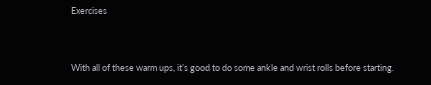Exercises


With all of these warm ups, it’s good to do some ankle and wrist rolls before starting.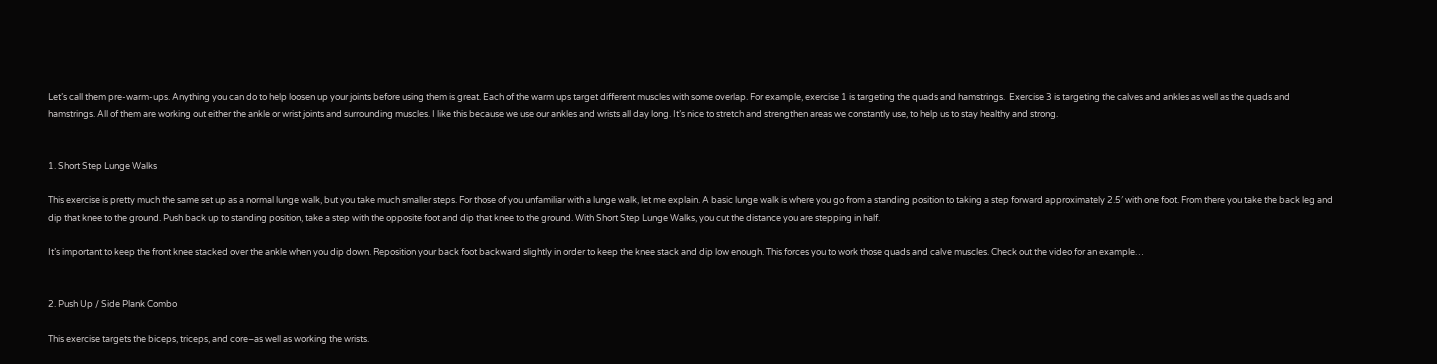Let’s call them pre-warm-ups. Anything you can do to help loosen up your joints before using them is great. Each of the warm ups target different muscles with some overlap. For example, exercise 1 is targeting the quads and hamstrings.  Exercise 3 is targeting the calves and ankles as well as the quads and hamstrings. All of them are working out either the ankle or wrist joints and surrounding muscles. I like this because we use our ankles and wrists all day long. It’s nice to stretch and strengthen areas we constantly use, to help us to stay healthy and strong.


1. Short Step Lunge Walks

This exercise is pretty much the same set up as a normal lunge walk, but you take much smaller steps. For those of you unfamiliar with a lunge walk, let me explain. A basic lunge walk is where you go from a standing position to taking a step forward approximately 2.5′ with one foot. From there you take the back leg and dip that knee to the ground. Push back up to standing position, take a step with the opposite foot and dip that knee to the ground. With Short Step Lunge Walks, you cut the distance you are stepping in half.

It’s important to keep the front knee stacked over the ankle when you dip down. Reposition your back foot backward slightly in order to keep the knee stack and dip low enough. This forces you to work those quads and calve muscles. Check out the video for an example…


2. Push Up / Side Plank Combo

This exercise targets the biceps, triceps, and core–as well as working the wrists.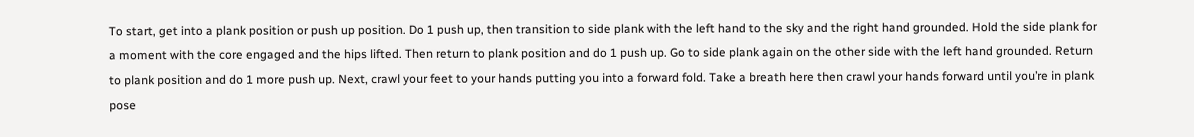To start, get into a plank position or push up position. Do 1 push up, then transition to side plank with the left hand to the sky and the right hand grounded. Hold the side plank for a moment with the core engaged and the hips lifted. Then return to plank position and do 1 push up. Go to side plank again on the other side with the left hand grounded. Return to plank position and do 1 more push up. Next, crawl your feet to your hands putting you into a forward fold. Take a breath here then crawl your hands forward until you’re in plank pose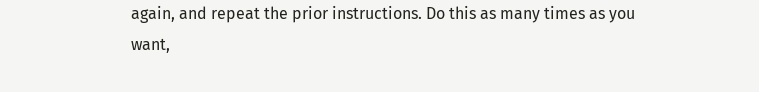again, and repeat the prior instructions. Do this as many times as you want,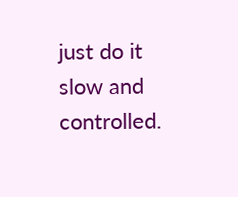just do it slow and controlled.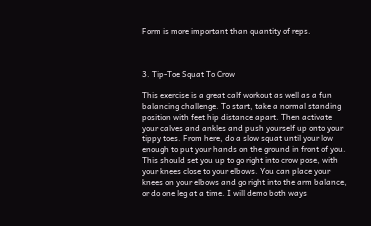Form is more important than quantity of reps.



3. Tip-Toe Squat To Crow

This exercise is a great calf workout as well as a fun balancing challenge. To start, take a normal standing position with feet hip distance apart. Then activate your calves and ankles and push yourself up onto your tippy toes. From here, do a slow squat until your low enough to put your hands on the ground in front of you. This should set you up to go right into crow pose, with your knees close to your elbows. You can place your knees on your elbows and go right into the arm balance, or do one leg at a time. I will demo both ways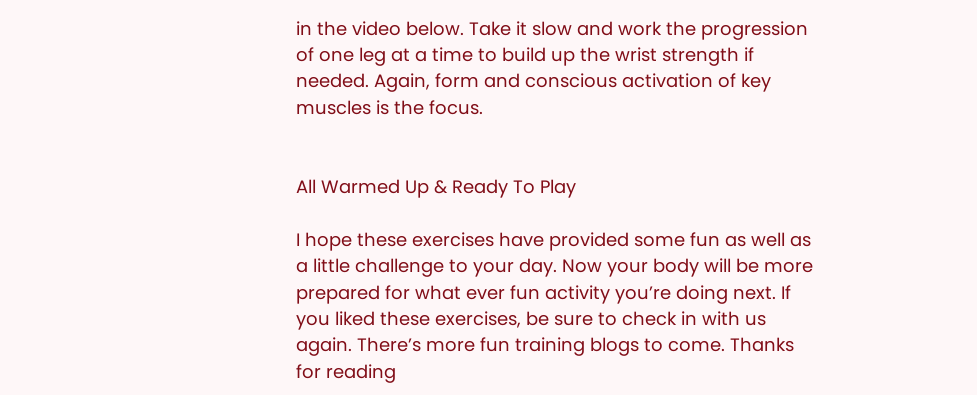in the video below. Take it slow and work the progression of one leg at a time to build up the wrist strength if needed. Again, form and conscious activation of key muscles is the focus.


All Warmed Up & Ready To Play

I hope these exercises have provided some fun as well as a little challenge to your day. Now your body will be more prepared for what ever fun activity you’re doing next. If you liked these exercises, be sure to check in with us again. There’s more fun training blogs to come. Thanks for reading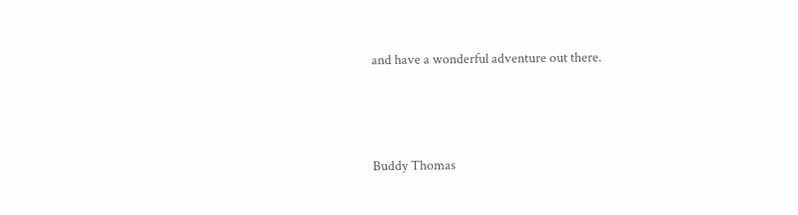and have a wonderful adventure out there.



Buddy Thomas